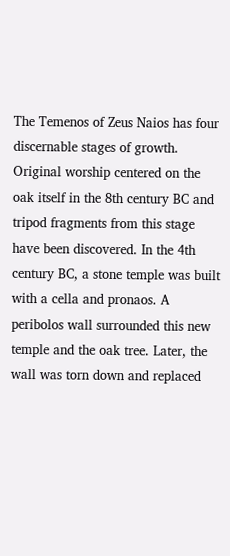The Temenos of Zeus Naios has four discernable stages of growth. Original worship centered on the oak itself in the 8th century BC and tripod fragments from this stage have been discovered. In the 4th century BC, a stone temple was built with a cella and pronaos. A peribolos wall surrounded this new temple and the oak tree. Later, the wall was torn down and replaced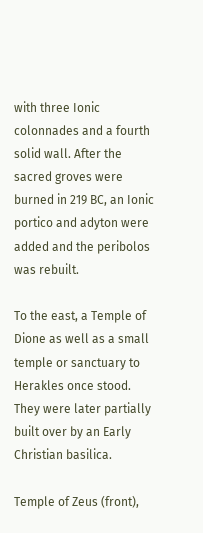with three Ionic colonnades and a fourth solid wall. After the sacred groves were burned in 219 BC, an Ionic portico and adyton were added and the peribolos was rebuilt.

To the east, a Temple of Dione as well as a small temple or sanctuary to Herakles once stood. They were later partially built over by an Early Christian basilica.

Temple of Zeus (front),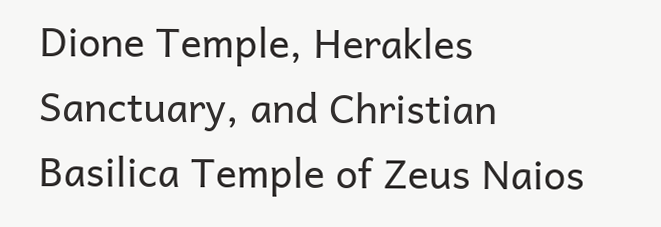Dione Temple, Herakles Sanctuary, and Christian Basilica Temple of Zeus Naios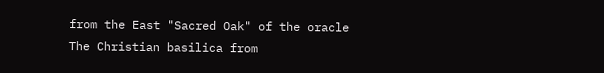from the East "Sacred Oak" of the oracle
The Christian basilica from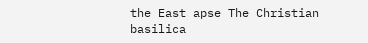the East apse The Christian basilica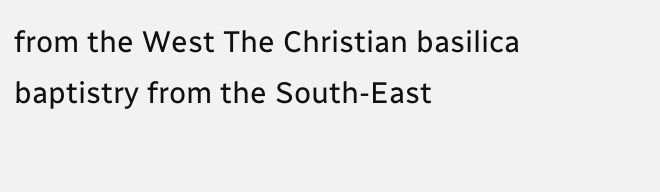from the West The Christian basilica baptistry from the South-East